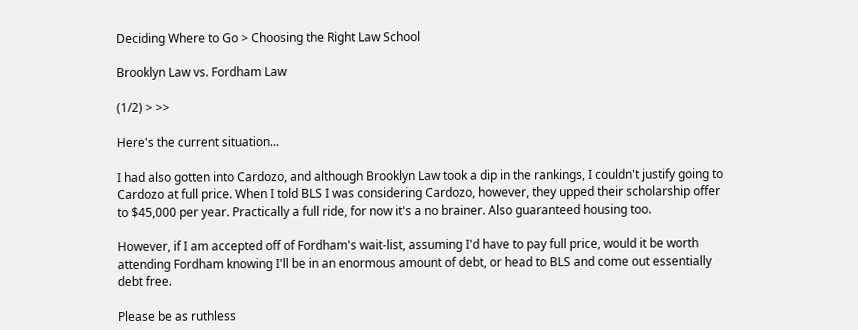Deciding Where to Go > Choosing the Right Law School

Brooklyn Law vs. Fordham Law

(1/2) > >>

Here's the current situation...

I had also gotten into Cardozo, and although Brooklyn Law took a dip in the rankings, I couldn't justify going to Cardozo at full price. When I told BLS I was considering Cardozo, however, they upped their scholarship offer to $45,000 per year. Practically a full ride, for now it's a no brainer. Also guaranteed housing too.

However, if I am accepted off of Fordham's wait-list, assuming I'd have to pay full price, would it be worth attending Fordham knowing I'll be in an enormous amount of debt, or head to BLS and come out essentially debt free.

Please be as ruthless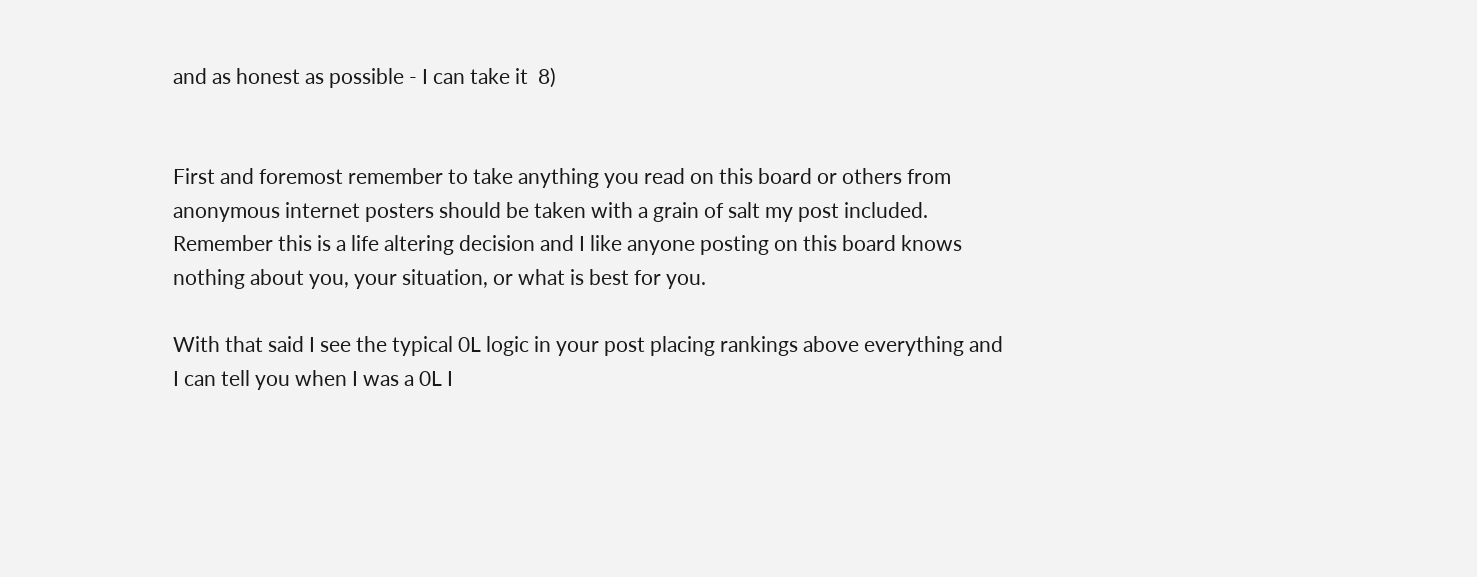and as honest as possible - I can take it  8)


First and foremost remember to take anything you read on this board or others from anonymous internet posters should be taken with a grain of salt my post included. Remember this is a life altering decision and I like anyone posting on this board knows nothing about you, your situation, or what is best for you.

With that said I see the typical 0L logic in your post placing rankings above everything and I can tell you when I was a 0L I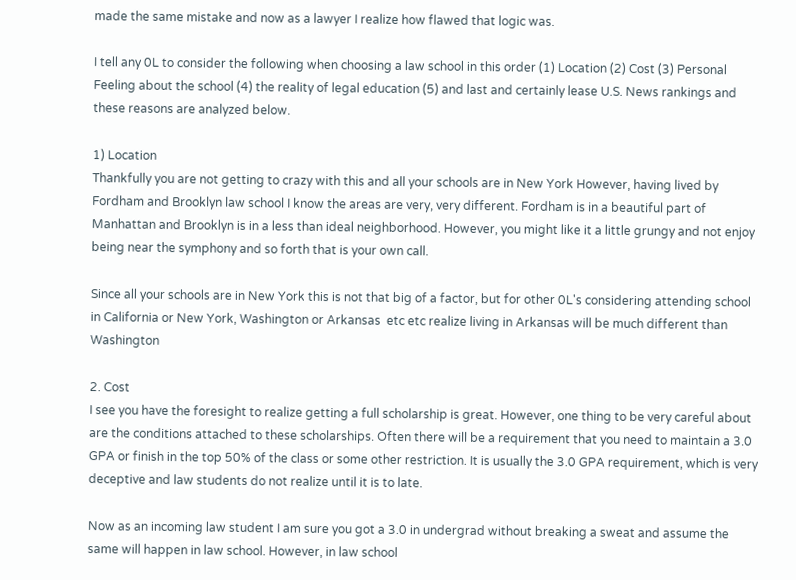made the same mistake and now as a lawyer I realize how flawed that logic was.

I tell any 0L to consider the following when choosing a law school in this order (1) Location (2) Cost (3) Personal Feeling about the school (4) the reality of legal education (5) and last and certainly lease U.S. News rankings and these reasons are analyzed below.

1) Location
Thankfully you are not getting to crazy with this and all your schools are in New York However, having lived by Fordham and Brooklyn law school I know the areas are very, very different. Fordham is in a beautiful part of Manhattan and Brooklyn is in a less than ideal neighborhood. However, you might like it a little grungy and not enjoy being near the symphony and so forth that is your own call.

Since all your schools are in New York this is not that big of a factor, but for other 0L's considering attending school in California or New York, Washington or Arkansas  etc etc realize living in Arkansas will be much different than Washington

2. Cost
I see you have the foresight to realize getting a full scholarship is great. However, one thing to be very careful about are the conditions attached to these scholarships. Often there will be a requirement that you need to maintain a 3.0 GPA or finish in the top 50% of the class or some other restriction. It is usually the 3.0 GPA requirement, which is very deceptive and law students do not realize until it is to late.

Now as an incoming law student I am sure you got a 3.0 in undergrad without breaking a sweat and assume the same will happen in law school. However, in law school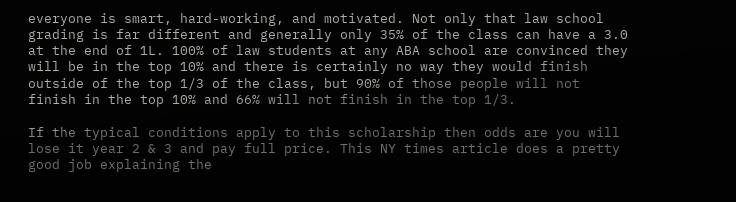everyone is smart, hard-working, and motivated. Not only that law school grading is far different and generally only 35% of the class can have a 3.0 at the end of 1L. 100% of law students at any ABA school are convinced they will be in the top 10% and there is certainly no way they would finish outside of the top 1/3 of the class, but 90% of those people will not finish in the top 10% and 66% will not finish in the top 1/3.

If the typical conditions apply to this scholarship then odds are you will lose it year 2 & 3 and pay full price. This NY times article does a pretty good job explaining the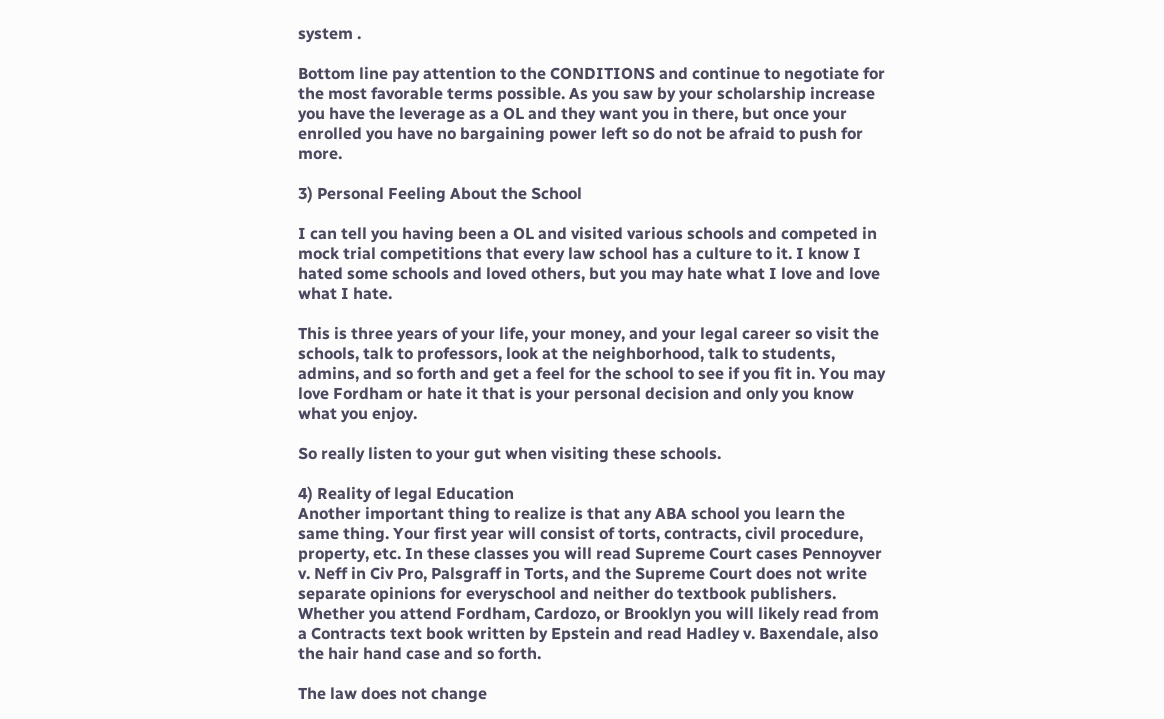system .

Bottom line pay attention to the CONDITIONS and continue to negotiate for the most favorable terms possible. As you saw by your scholarship increase you have the leverage as a OL and they want you in there, but once your enrolled you have no bargaining power left so do not be afraid to push for more.

3) Personal Feeling About the School

I can tell you having been a OL and visited various schools and competed in mock trial competitions that every law school has a culture to it. I know I hated some schools and loved others, but you may hate what I love and love what I hate.

This is three years of your life, your money, and your legal career so visit the schools, talk to professors, look at the neighborhood, talk to students, admins, and so forth and get a feel for the school to see if you fit in. You may love Fordham or hate it that is your personal decision and only you know what you enjoy.

So really listen to your gut when visiting these schools.

4) Reality of legal Education
Another important thing to realize is that any ABA school you learn the same thing. Your first year will consist of torts, contracts, civil procedure, property, etc. In these classes you will read Supreme Court cases Pennoyver v. Neff in Civ Pro, Palsgraff in Torts, and the Supreme Court does not write separate opinions for everyschool and neither do textbook publishers. Whether you attend Fordham, Cardozo, or Brooklyn you will likely read from a Contracts text book written by Epstein and read Hadley v. Baxendale, also the hair hand case and so forth.

The law does not change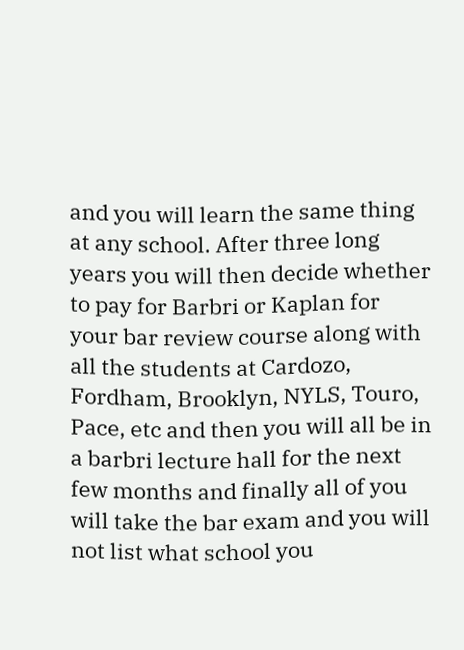and you will learn the same thing at any school. After three long years you will then decide whether to pay for Barbri or Kaplan for your bar review course along with all the students at Cardozo, Fordham, Brooklyn, NYLS, Touro, Pace, etc and then you will all be in a barbri lecture hall for the next few months and finally all of you will take the bar exam and you will not list what school you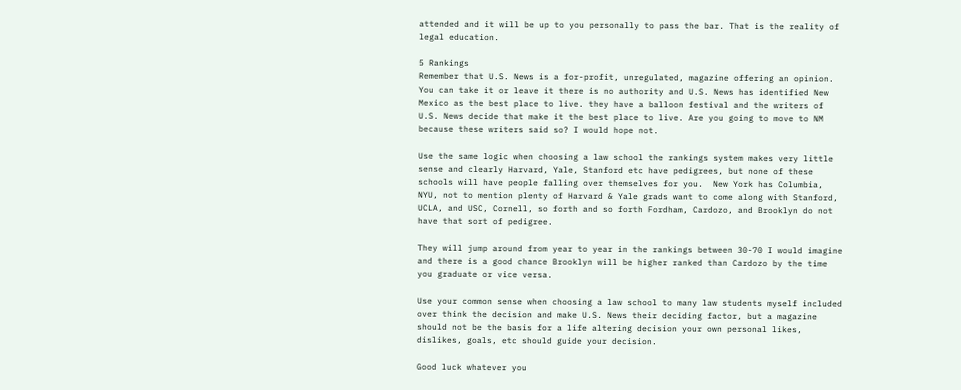attended and it will be up to you personally to pass the bar. That is the reality of legal education.

5 Rankings
Remember that U.S. News is a for-profit, unregulated, magazine offering an opinion. You can take it or leave it there is no authority and U.S. News has identified New Mexico as the best place to live. they have a balloon festival and the writers of U.S. News decide that make it the best place to live. Are you going to move to NM because these writers said so? I would hope not.

Use the same logic when choosing a law school the rankings system makes very little sense and clearly Harvard, Yale, Stanford etc have pedigrees, but none of these schools will have people falling over themselves for you.  New York has Columbia, NYU, not to mention plenty of Harvard & Yale grads want to come along with Stanford, UCLA, and USC, Cornell, so forth and so forth Fordham, Cardozo, and Brooklyn do not have that sort of pedigree.

They will jump around from year to year in the rankings between 30-70 I would imagine and there is a good chance Brooklyn will be higher ranked than Cardozo by the time you graduate or vice versa.

Use your common sense when choosing a law school to many law students myself included over think the decision and make U.S. News their deciding factor, but a magazine should not be the basis for a life altering decision your own personal likes, dislikes, goals, etc should guide your decision.

Good luck whatever you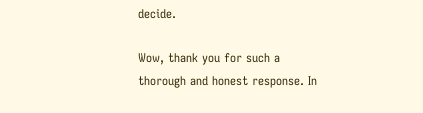decide.

Wow, thank you for such a thorough and honest response. In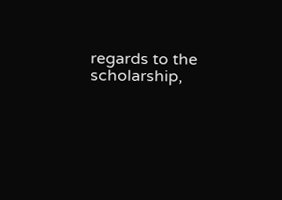regards to the scholarship,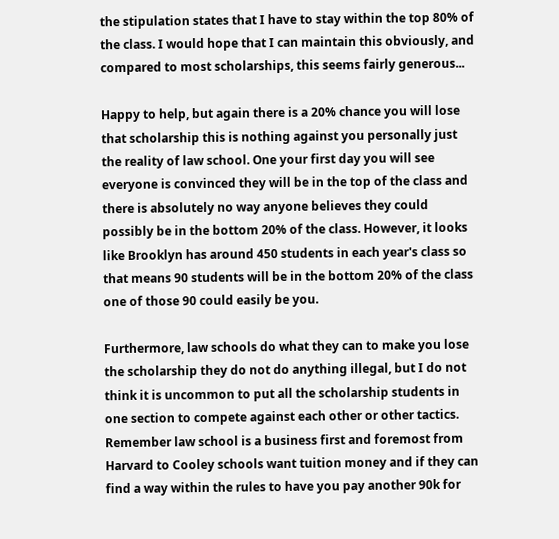the stipulation states that I have to stay within the top 80% of the class. I would hope that I can maintain this obviously, and compared to most scholarships, this seems fairly generous...

Happy to help, but again there is a 20% chance you will lose that scholarship this is nothing against you personally just the reality of law school. One your first day you will see everyone is convinced they will be in the top of the class and there is absolutely no way anyone believes they could possibly be in the bottom 20% of the class. However, it looks like Brooklyn has around 450 students in each year's class so that means 90 students will be in the bottom 20% of the class one of those 90 could easily be you.

Furthermore, law schools do what they can to make you lose the scholarship they do not do anything illegal, but I do not think it is uncommon to put all the scholarship students in one section to compete against each other or other tactics. Remember law school is a business first and foremost from Harvard to Cooley schools want tuition money and if they can find a way within the rules to have you pay another 90k for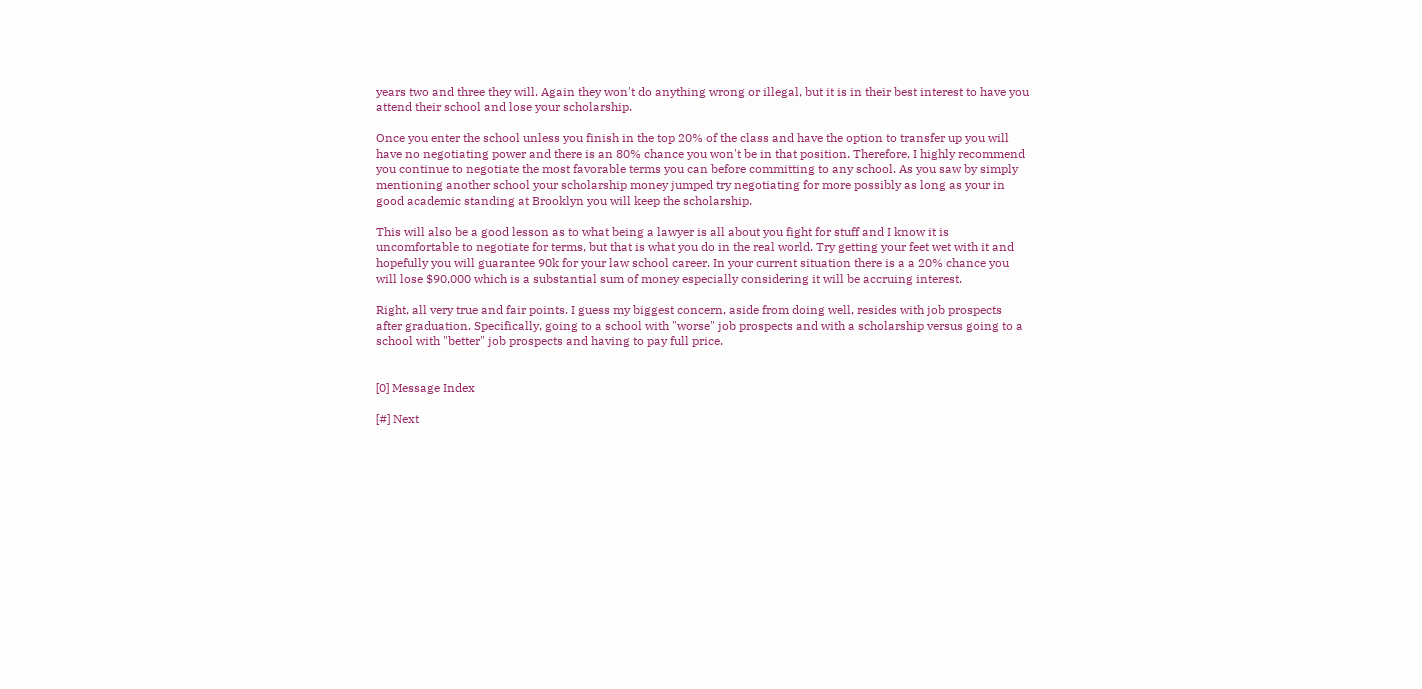years two and three they will. Again they won't do anything wrong or illegal, but it is in their best interest to have you attend their school and lose your scholarship.

Once you enter the school unless you finish in the top 20% of the class and have the option to transfer up you will have no negotiating power and there is an 80% chance you won't be in that position. Therefore, I highly recommend you continue to negotiate the most favorable terms you can before committing to any school. As you saw by simply mentioning another school your scholarship money jumped try negotiating for more possibly as long as your in good academic standing at Brooklyn you will keep the scholarship.

This will also be a good lesson as to what being a lawyer is all about you fight for stuff and I know it is uncomfortable to negotiate for terms, but that is what you do in the real world. Try getting your feet wet with it and hopefully you will guarantee 90k for your law school career. In your current situation there is a a 20% chance you will lose $90,000 which is a substantial sum of money especially considering it will be accruing interest.

Right, all very true and fair points. I guess my biggest concern, aside from doing well, resides with job prospects after graduation. Specifically, going to a school with "worse" job prospects and with a scholarship versus going to a school with "better" job prospects and having to pay full price.


[0] Message Index

[#] Next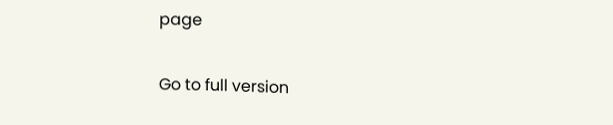page

Go to full version